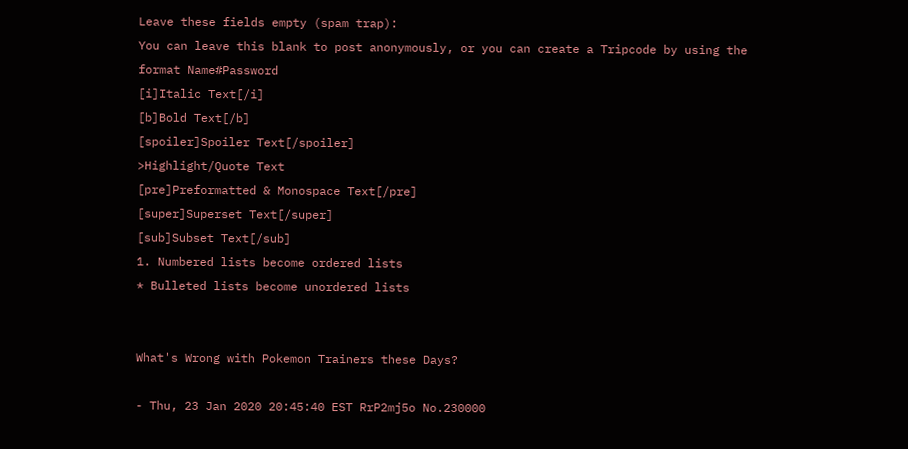Leave these fields empty (spam trap):
You can leave this blank to post anonymously, or you can create a Tripcode by using the format Name#Password
[i]Italic Text[/i]
[b]Bold Text[/b]
[spoiler]Spoiler Text[/spoiler]
>Highlight/Quote Text
[pre]Preformatted & Monospace Text[/pre]
[super]Superset Text[/super]
[sub]Subset Text[/sub]
1. Numbered lists become ordered lists
* Bulleted lists become unordered lists


What's Wrong with Pokemon Trainers these Days?

- Thu, 23 Jan 2020 20:45:40 EST RrP2mj5o No.230000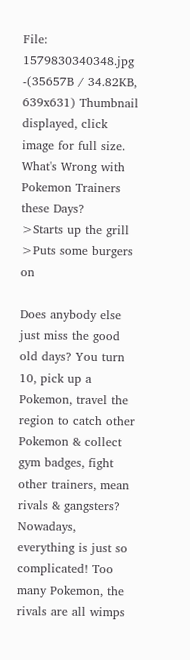File: 1579830340348.jpg -(35657B / 34.82KB, 639x631) Thumbnail displayed, click image for full size. What's Wrong with Pokemon Trainers these Days?
>Starts up the grill
>Puts some burgers on

Does anybody else just miss the good old days? You turn 10, pick up a Pokemon, travel the region to catch other Pokemon & collect gym badges, fight other trainers, mean rivals & gangsters? Nowadays, everything is just so complicated! Too many Pokemon, the rivals are all wimps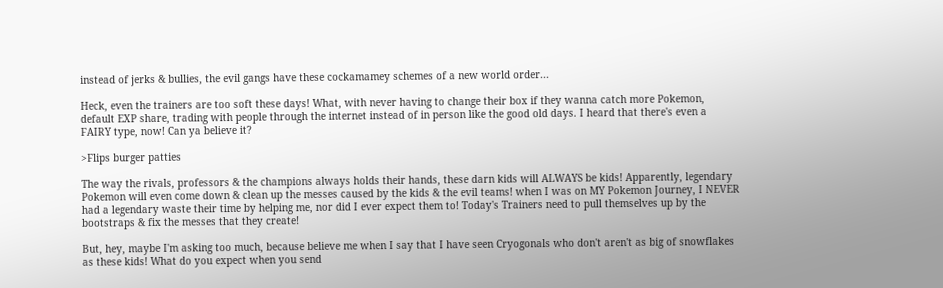instead of jerks & bullies, the evil gangs have these cockamamey schemes of a new world order...

Heck, even the trainers are too soft these days! What, with never having to change their box if they wanna catch more Pokemon, default EXP share, trading with people through the internet instead of in person like the good old days. I heard that there's even a FAIRY type, now! Can ya believe it?

>Flips burger patties

The way the rivals, professors & the champions always holds their hands, these darn kids will ALWAYS be kids! Apparently, legendary Pokemon will even come down & clean up the messes caused by the kids & the evil teams! when I was on MY Pokemon Journey, I NEVER had a legendary waste their time by helping me, nor did I ever expect them to! Today's Trainers need to pull themselves up by the bootstraps & fix the messes that they create!

But, hey, maybe I'm asking too much, because believe me when I say that I have seen Cryogonals who don't aren't as big of snowflakes as these kids! What do you expect when you send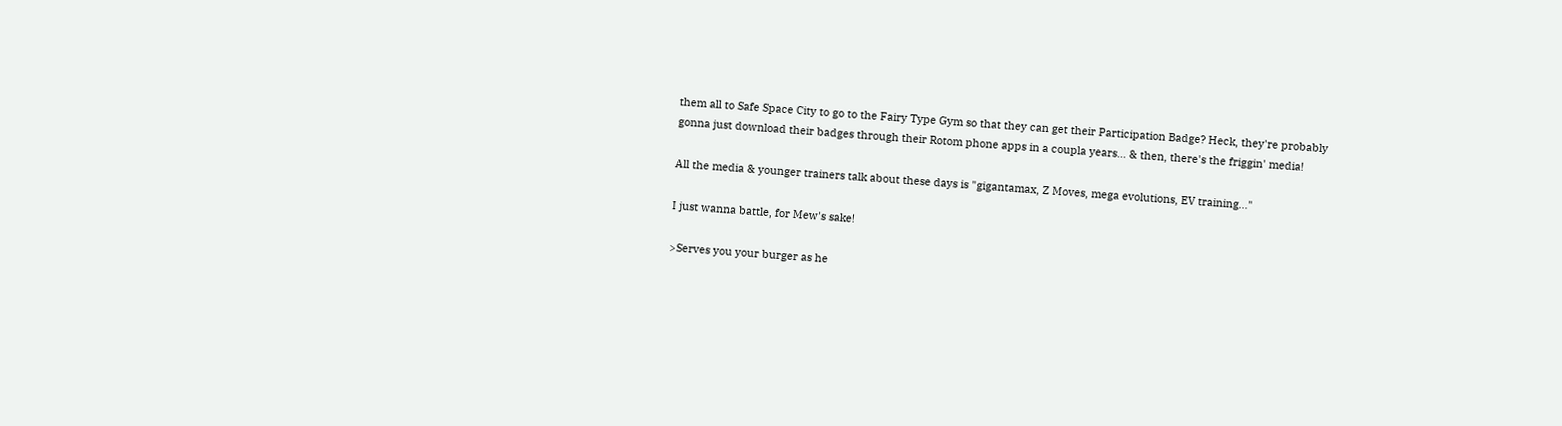them all to Safe Space City to go to the Fairy Type Gym so that they can get their Participation Badge? Heck, they're probably gonna just download their badges through their Rotom phone apps in a coupla years... & then, there's the friggin' media!

All the media & younger trainers talk about these days is "gigantamax, Z Moves, mega evolutions, EV training..."

I just wanna battle, for Mew's sake!

>Serves you your burger as he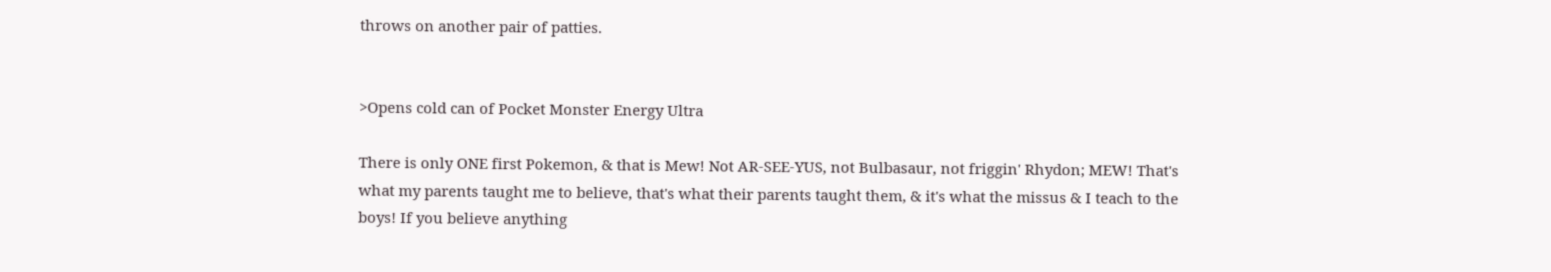throws on another pair of patties.


>Opens cold can of Pocket Monster Energy Ultra

There is only ONE first Pokemon, & that is Mew! Not AR-SEE-YUS, not Bulbasaur, not friggin' Rhydon; MEW! That's what my parents taught me to believe, that's what their parents taught them, & it's what the missus & I teach to the boys! If you believe anything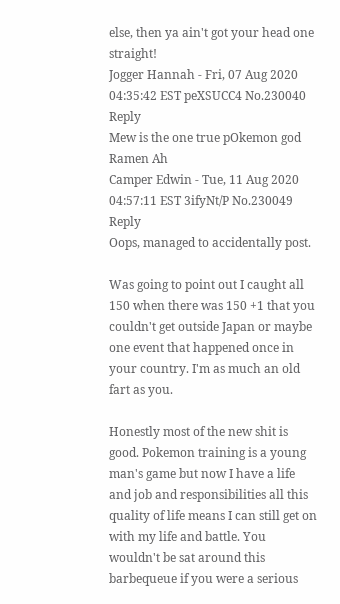else, then ya ain't got your head one straight!
Jogger Hannah - Fri, 07 Aug 2020 04:35:42 EST peXSUCC4 No.230040 Reply
Mew is the one true pOkemon god
Ramen Ah
Camper Edwin - Tue, 11 Aug 2020 04:57:11 EST 3ifyNt/P No.230049 Reply
Oops, managed to accidentally post.

Was going to point out I caught all 150 when there was 150 +1 that you couldn't get outside Japan or maybe one event that happened once in your country. I'm as much an old fart as you.

Honestly most of the new shit is good. Pokemon training is a young man's game but now I have a life and job and responsibilities all this quality of life means I can still get on with my life and battle. You wouldn't be sat around this barbequeue if you were a serious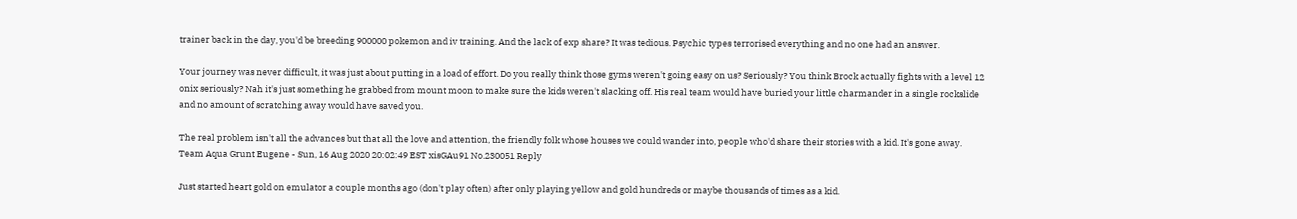trainer back in the day, you'd be breeding 900000 pokemon and iv training. And the lack of exp share? It was tedious. Psychic types terrorised everything and no one had an answer.

Your journey was never difficult, it was just about putting in a load of effort. Do you really think those gyms weren't going easy on us? Seriously? You think Brock actually fights with a level 12 onix seriously? Nah it's just something he grabbed from mount moon to make sure the kids weren't slacking off. His real team would have buried your little charmander in a single rockslide and no amount of scratching away would have saved you.

The real problem isn't all the advances but that all the love and attention, the friendly folk whose houses we could wander into, people who'd share their stories with a kid. It's gone away.
Team Aqua Grunt Eugene - Sun, 16 Aug 2020 20:02:49 EST xisGAu91 No.230051 Reply

Just started heart gold on emulator a couple months ago (don't play often) after only playing yellow and gold hundreds or maybe thousands of times as a kid.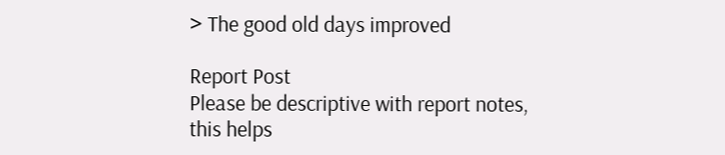> The good old days improved

Report Post
Please be descriptive with report notes,
this helps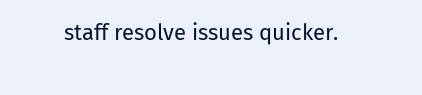staff resolve issues quicker.